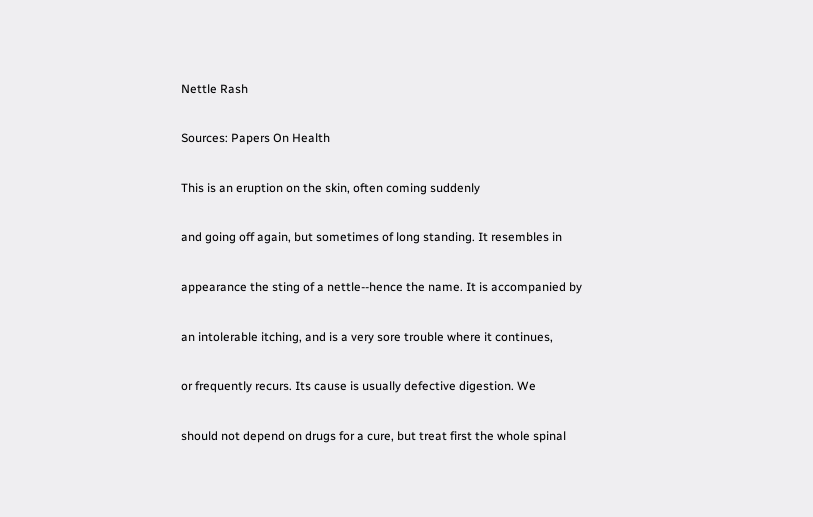Nettle Rash

Sources: Papers On Health

This is an eruption on the skin, often coming suddenly

and going off again, but sometimes of long standing. It resembles in

appearance the sting of a nettle--hence the name. It is accompanied by

an intolerable itching, and is a very sore trouble where it continues,

or frequently recurs. Its cause is usually defective digestion. We

should not depend on drugs for a cure, but treat first the whole spinal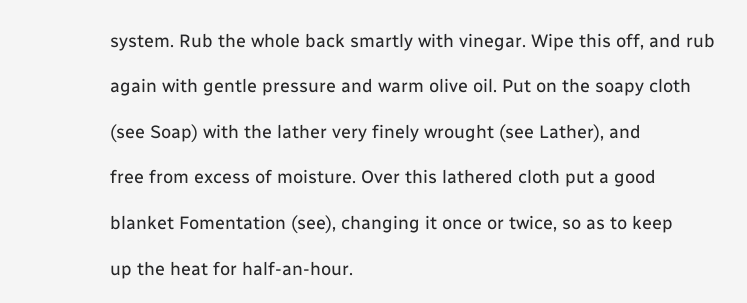system. Rub the whole back smartly with vinegar. Wipe this off, and rub

again with gentle pressure and warm olive oil. Put on the soapy cloth

(see Soap) with the lather very finely wrought (see Lather), and

free from excess of moisture. Over this lathered cloth put a good

blanket Fomentation (see), changing it once or twice, so as to keep

up the heat for half-an-hour.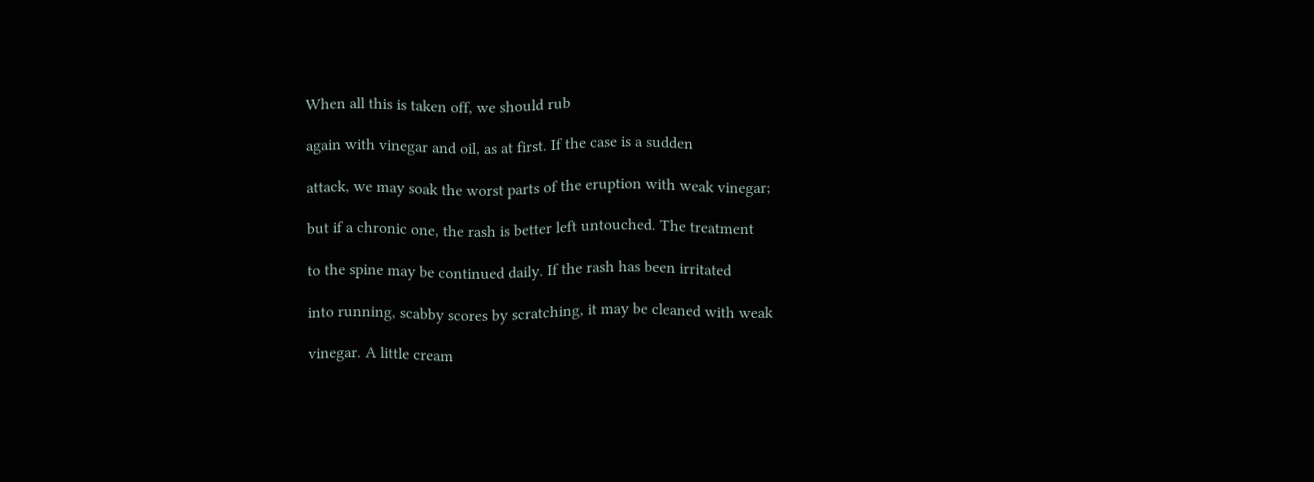When all this is taken off, we should rub

again with vinegar and oil, as at first. If the case is a sudden

attack, we may soak the worst parts of the eruption with weak vinegar;

but if a chronic one, the rash is better left untouched. The treatment

to the spine may be continued daily. If the rash has been irritated

into running, scabby scores by scratching, it may be cleaned with weak

vinegar. A little cream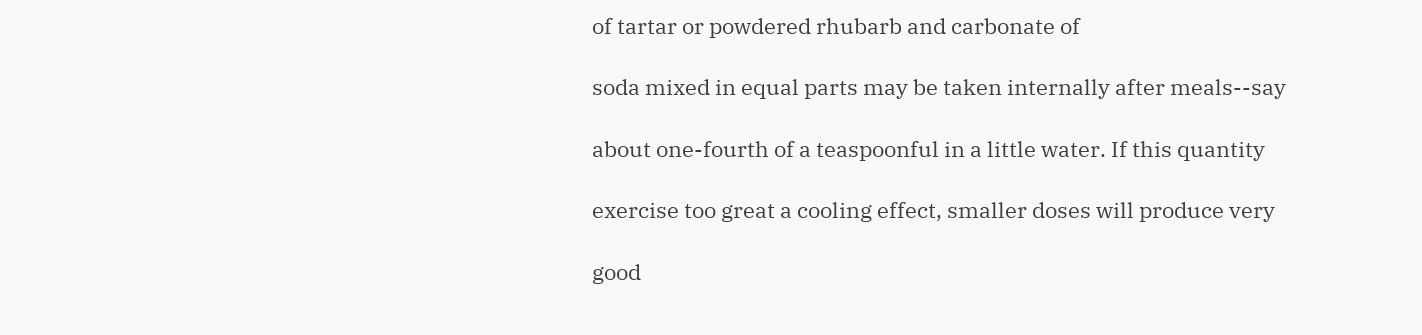of tartar or powdered rhubarb and carbonate of

soda mixed in equal parts may be taken internally after meals--say

about one-fourth of a teaspoonful in a little water. If this quantity

exercise too great a cooling effect, smaller doses will produce very

good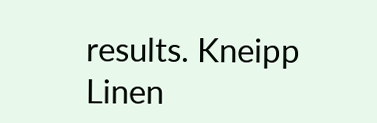results. Kneipp Linen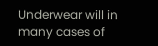Underwear will in many cases of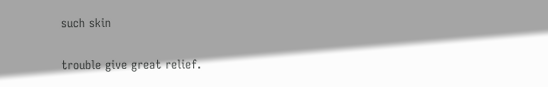such skin

trouble give great relief.